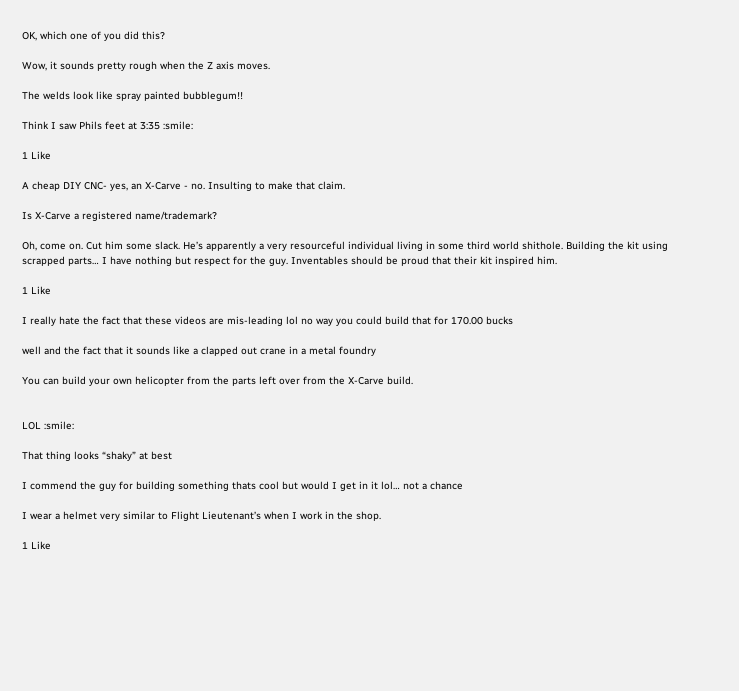OK, which one of you did this?

Wow, it sounds pretty rough when the Z axis moves.

The welds look like spray painted bubblegum!!

Think I saw Phils feet at 3:35 :smile:

1 Like

A cheap DIY CNC- yes, an X-Carve - no. Insulting to make that claim.

Is X-Carve a registered name/trademark?

Oh, come on. Cut him some slack. He’s apparently a very resourceful individual living in some third world shithole. Building the kit using scrapped parts… I have nothing but respect for the guy. Inventables should be proud that their kit inspired him.

1 Like

I really hate the fact that these videos are mis-leading lol no way you could build that for 170.00 bucks

well and the fact that it sounds like a clapped out crane in a metal foundry

You can build your own helicopter from the parts left over from the X-Carve build.


LOL :smile:

That thing looks “shaky” at best

I commend the guy for building something thats cool but would I get in it lol… not a chance

I wear a helmet very similar to Flight Lieutenant’s when I work in the shop.

1 Like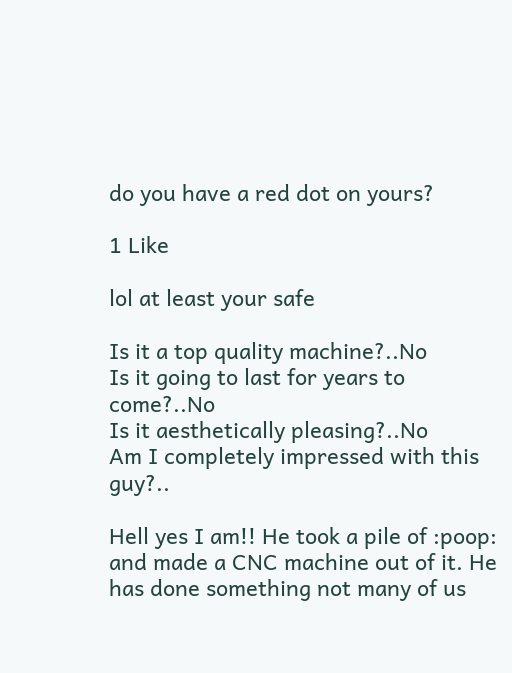do you have a red dot on yours?

1 Like

lol at least your safe

Is it a top quality machine?..No
Is it going to last for years to come?..No
Is it aesthetically pleasing?..No
Am I completely impressed with this guy?..

Hell yes I am!! He took a pile of :poop: and made a CNC machine out of it. He has done something not many of us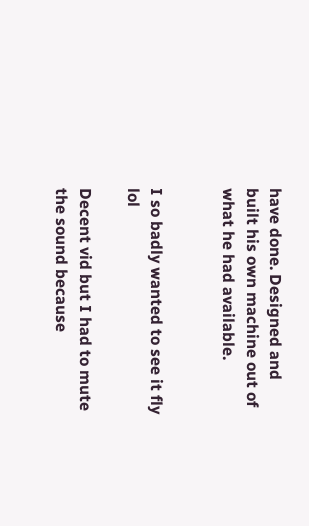have done. Designed and built his own machine out of what he had available.


I so badly wanted to see it fly lol

Decent vid but I had to mute the sound because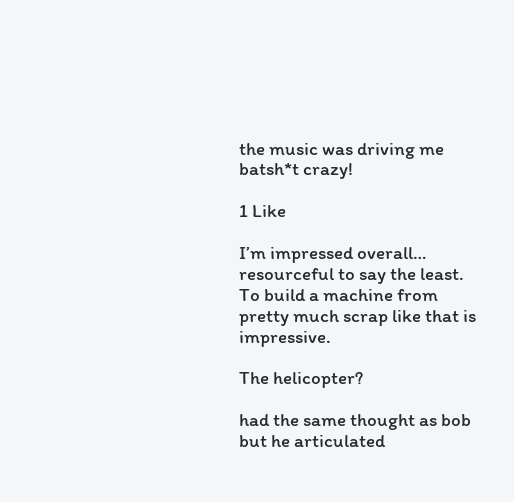the music was driving me batsh*t crazy!

1 Like

I’m impressed overall… resourceful to say the least. To build a machine from pretty much scrap like that is impressive.

The helicopter?

had the same thought as bob but he articulated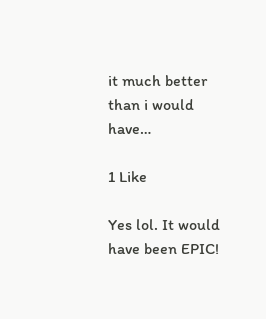it much better than i would have…

1 Like

Yes lol. It would have been EPIC!